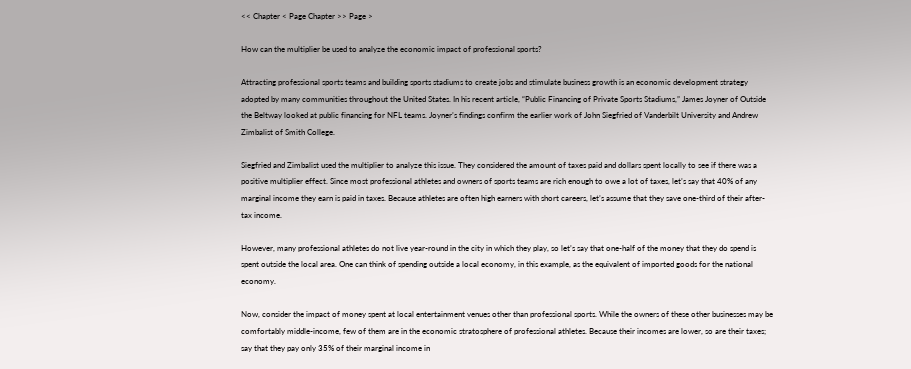<< Chapter < Page Chapter >> Page >

How can the multiplier be used to analyze the economic impact of professional sports?

Attracting professional sports teams and building sports stadiums to create jobs and stimulate business growth is an economic development strategy adopted by many communities throughout the United States. In his recent article, “Public Financing of Private Sports Stadiums,” James Joyner of Outside the Beltway looked at public financing for NFL teams. Joyner’s findings confirm the earlier work of John Siegfried of Vanderbilt University and Andrew Zimbalist of Smith College.

Siegfried and Zimbalist used the multiplier to analyze this issue. They considered the amount of taxes paid and dollars spent locally to see if there was a positive multiplier effect. Since most professional athletes and owners of sports teams are rich enough to owe a lot of taxes, let’s say that 40% of any marginal income they earn is paid in taxes. Because athletes are often high earners with short careers, let’s assume that they save one-third of their after-tax income.

However, many professional athletes do not live year-round in the city in which they play, so let’s say that one-half of the money that they do spend is spent outside the local area. One can think of spending outside a local economy, in this example, as the equivalent of imported goods for the national economy.

Now, consider the impact of money spent at local entertainment venues other than professional sports. While the owners of these other businesses may be comfortably middle-income, few of them are in the economic stratosphere of professional athletes. Because their incomes are lower, so are their taxes; say that they pay only 35% of their marginal income in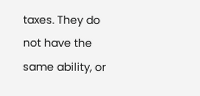taxes. They do not have the same ability, or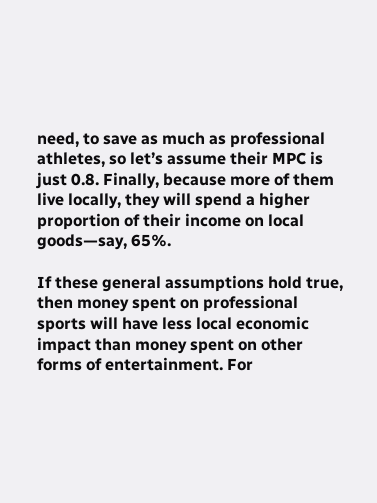need, to save as much as professional athletes, so let’s assume their MPC is just 0.8. Finally, because more of them live locally, they will spend a higher proportion of their income on local goods—say, 65%.

If these general assumptions hold true, then money spent on professional sports will have less local economic impact than money spent on other forms of entertainment. For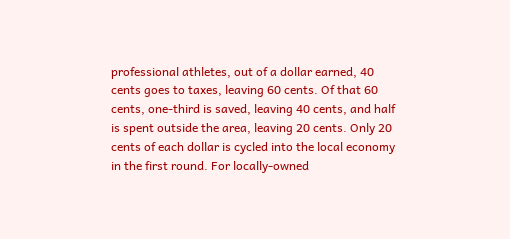professional athletes, out of a dollar earned, 40 cents goes to taxes, leaving 60 cents. Of that 60 cents, one-third is saved, leaving 40 cents, and half is spent outside the area, leaving 20 cents. Only 20 cents of each dollar is cycled into the local economy in the first round. For locally-owned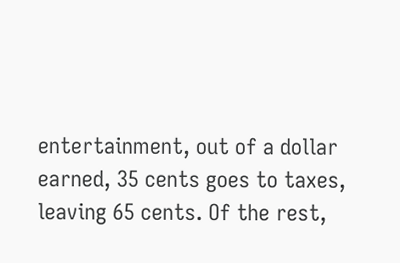entertainment, out of a dollar earned, 35 cents goes to taxes, leaving 65 cents. Of the rest,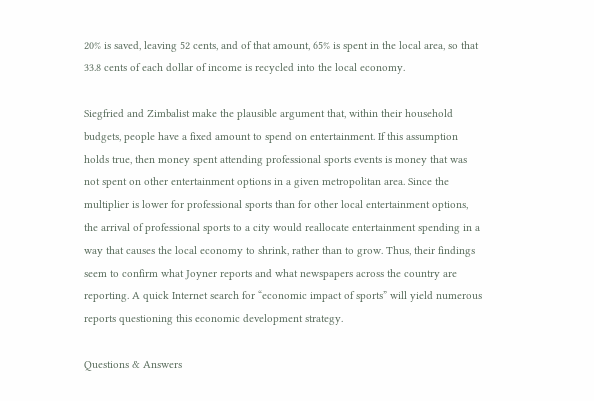20% is saved, leaving 52 cents, and of that amount, 65% is spent in the local area, so that 33.8 cents of each dollar of income is recycled into the local economy.

Siegfried and Zimbalist make the plausible argument that, within their household budgets, people have a fixed amount to spend on entertainment. If this assumption holds true, then money spent attending professional sports events is money that was not spent on other entertainment options in a given metropolitan area. Since the multiplier is lower for professional sports than for other local entertainment options, the arrival of professional sports to a city would reallocate entertainment spending in a way that causes the local economy to shrink, rather than to grow. Thus, their findings seem to confirm what Joyner reports and what newspapers across the country are reporting. A quick Internet search for “economic impact of sports” will yield numerous reports questioning this economic development strategy.

Questions & Answers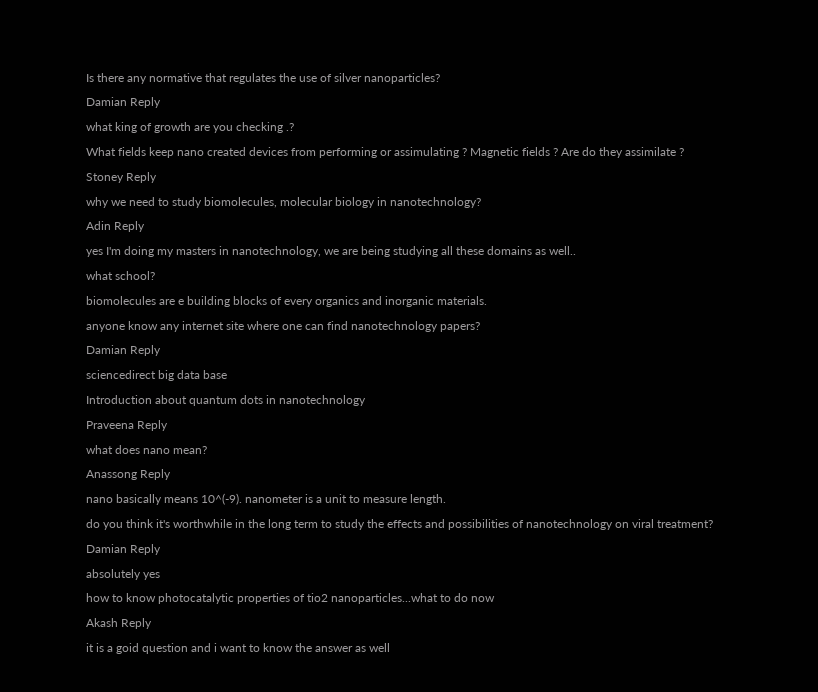Is there any normative that regulates the use of silver nanoparticles?
Damian Reply
what king of growth are you checking .?
What fields keep nano created devices from performing or assimulating ? Magnetic fields ? Are do they assimilate ?
Stoney Reply
why we need to study biomolecules, molecular biology in nanotechnology?
Adin Reply
yes I'm doing my masters in nanotechnology, we are being studying all these domains as well..
what school?
biomolecules are e building blocks of every organics and inorganic materials.
anyone know any internet site where one can find nanotechnology papers?
Damian Reply
sciencedirect big data base
Introduction about quantum dots in nanotechnology
Praveena Reply
what does nano mean?
Anassong Reply
nano basically means 10^(-9). nanometer is a unit to measure length.
do you think it's worthwhile in the long term to study the effects and possibilities of nanotechnology on viral treatment?
Damian Reply
absolutely yes
how to know photocatalytic properties of tio2 nanoparticles...what to do now
Akash Reply
it is a goid question and i want to know the answer as well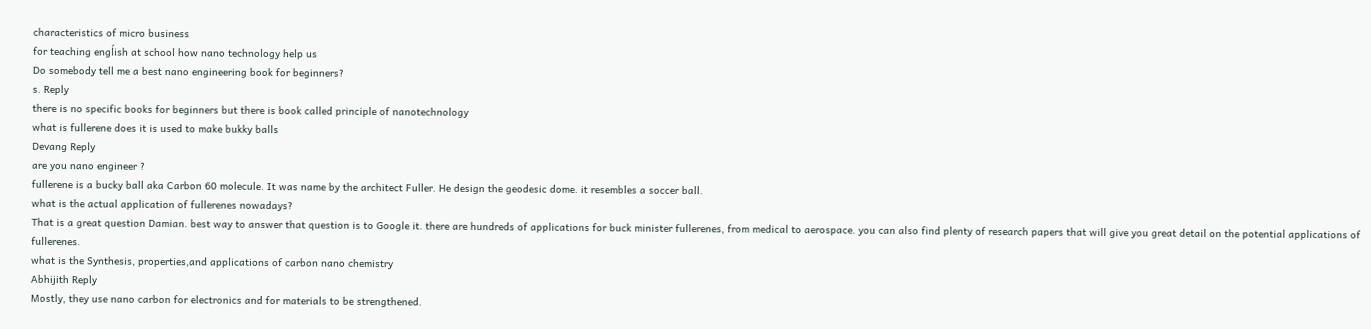characteristics of micro business
for teaching engĺish at school how nano technology help us
Do somebody tell me a best nano engineering book for beginners?
s. Reply
there is no specific books for beginners but there is book called principle of nanotechnology
what is fullerene does it is used to make bukky balls
Devang Reply
are you nano engineer ?
fullerene is a bucky ball aka Carbon 60 molecule. It was name by the architect Fuller. He design the geodesic dome. it resembles a soccer ball.
what is the actual application of fullerenes nowadays?
That is a great question Damian. best way to answer that question is to Google it. there are hundreds of applications for buck minister fullerenes, from medical to aerospace. you can also find plenty of research papers that will give you great detail on the potential applications of fullerenes.
what is the Synthesis, properties,and applications of carbon nano chemistry
Abhijith Reply
Mostly, they use nano carbon for electronics and for materials to be strengthened.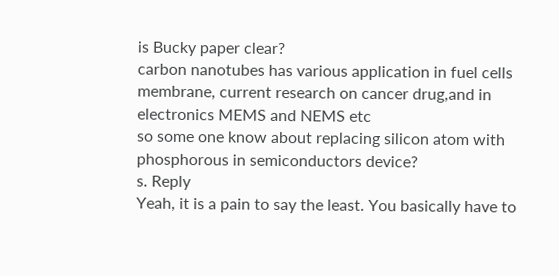is Bucky paper clear?
carbon nanotubes has various application in fuel cells membrane, current research on cancer drug,and in electronics MEMS and NEMS etc
so some one know about replacing silicon atom with phosphorous in semiconductors device?
s. Reply
Yeah, it is a pain to say the least. You basically have to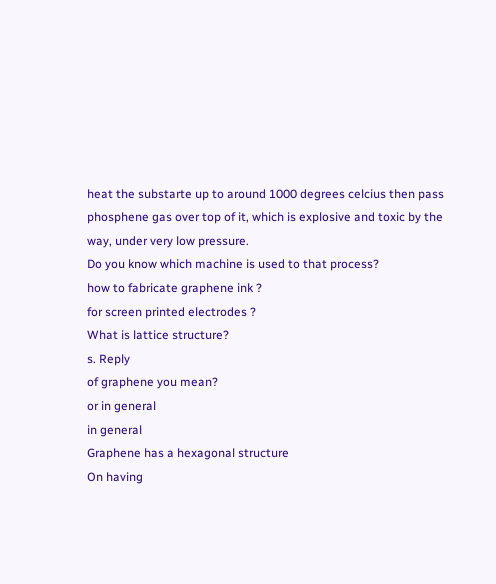heat the substarte up to around 1000 degrees celcius then pass phosphene gas over top of it, which is explosive and toxic by the way, under very low pressure.
Do you know which machine is used to that process?
how to fabricate graphene ink ?
for screen printed electrodes ?
What is lattice structure?
s. Reply
of graphene you mean?
or in general
in general
Graphene has a hexagonal structure
On having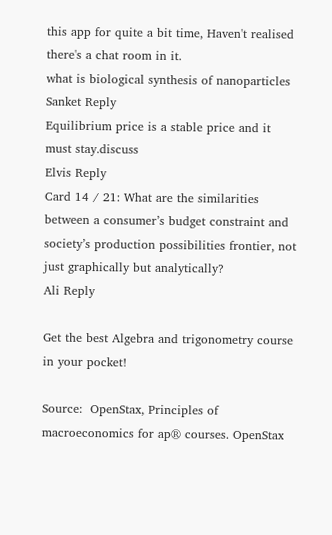this app for quite a bit time, Haven't realised there's a chat room in it.
what is biological synthesis of nanoparticles
Sanket Reply
Equilibrium price is a stable price and it must stay.discuss
Elvis Reply
Card 14 / 21: What are the similarities between a consumer’s budget constraint and society’s production possibilities frontier, not just graphically but analytically?
Ali Reply

Get the best Algebra and trigonometry course in your pocket!

Source:  OpenStax, Principles of macroeconomics for ap® courses. OpenStax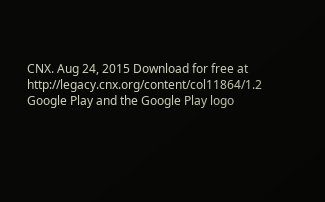CNX. Aug 24, 2015 Download for free at http://legacy.cnx.org/content/col11864/1.2
Google Play and the Google Play logo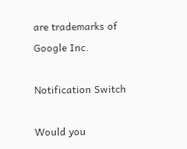are trademarks of Google Inc.

Notification Switch

Would you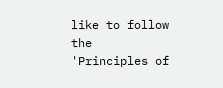like to follow the 'Principles of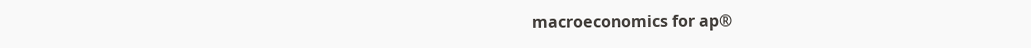macroeconomics for ap®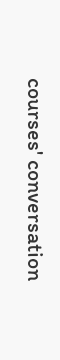courses' conversation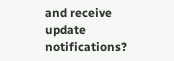and receive update notifications?